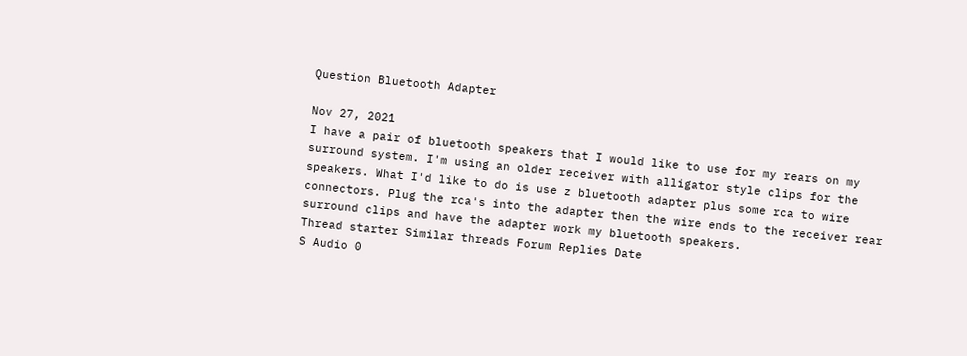Question Bluetooth Adapter

Nov 27, 2021
I have a pair of bluetooth speakers that I would like to use for my rears on my surround system. I'm using an older receiver with alligator style clips for the speakers. What I'd like to do is use z bluetooth adapter plus some rca to wire connectors. Plug the rca's into the adapter then the wire ends to the receiver rear surround clips and have the adapter work my bluetooth speakers.
Thread starter Similar threads Forum Replies Date
S Audio 0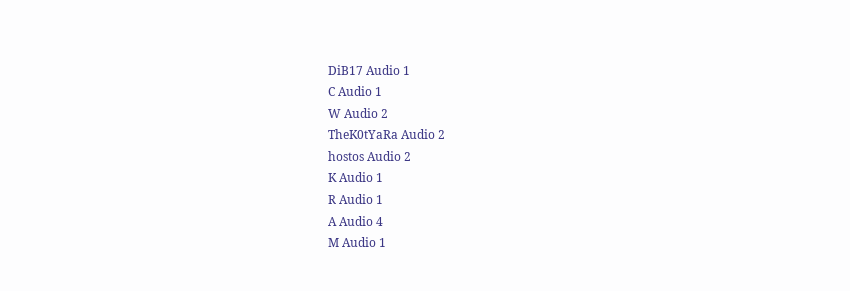DiB17 Audio 1
C Audio 1
W Audio 2
TheK0tYaRa Audio 2
hostos Audio 2
K Audio 1
R Audio 1
A Audio 4
M Audio 1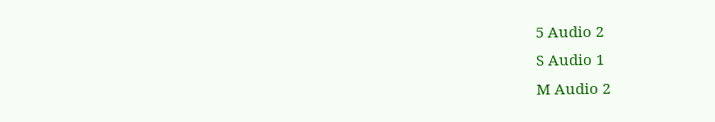5 Audio 2
S Audio 1
M Audio 2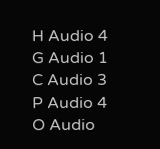H Audio 4
G Audio 1
C Audio 3
P Audio 4
O Audio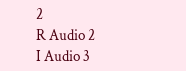2
R Audio 2
I Audio 3